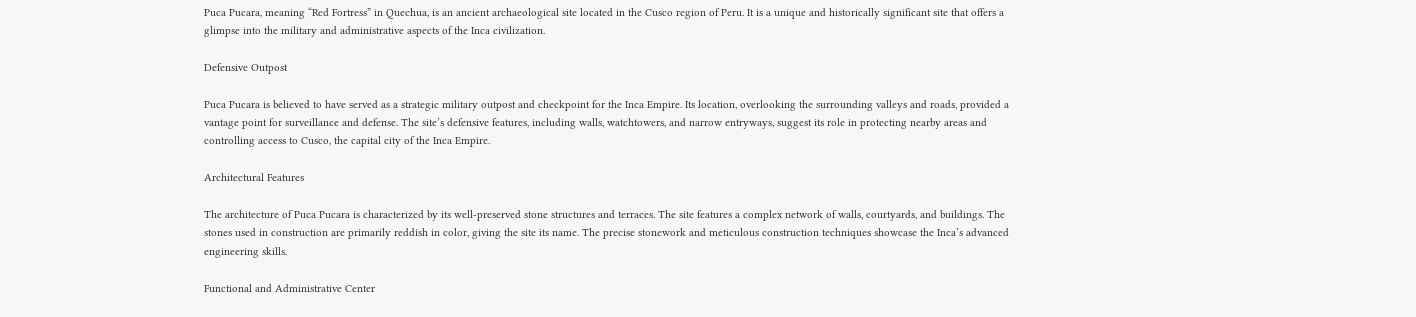Puca Pucara, meaning “Red Fortress” in Quechua, is an ancient archaeological site located in the Cusco region of Peru. It is a unique and historically significant site that offers a glimpse into the military and administrative aspects of the Inca civilization.

Defensive Outpost

Puca Pucara is believed to have served as a strategic military outpost and checkpoint for the Inca Empire. Its location, overlooking the surrounding valleys and roads, provided a vantage point for surveillance and defense. The site’s defensive features, including walls, watchtowers, and narrow entryways, suggest its role in protecting nearby areas and controlling access to Cusco, the capital city of the Inca Empire.

Architectural Features

The architecture of Puca Pucara is characterized by its well-preserved stone structures and terraces. The site features a complex network of walls, courtyards, and buildings. The stones used in construction are primarily reddish in color, giving the site its name. The precise stonework and meticulous construction techniques showcase the Inca’s advanced engineering skills.

Functional and Administrative Center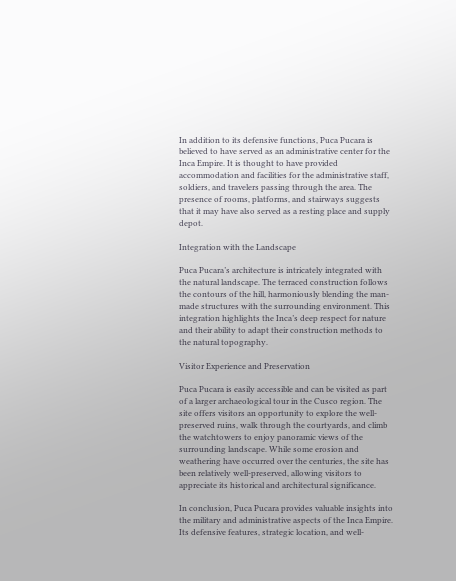In addition to its defensive functions, Puca Pucara is believed to have served as an administrative center for the Inca Empire. It is thought to have provided accommodation and facilities for the administrative staff, soldiers, and travelers passing through the area. The presence of rooms, platforms, and stairways suggests that it may have also served as a resting place and supply depot.

Integration with the Landscape

Puca Pucara’s architecture is intricately integrated with the natural landscape. The terraced construction follows the contours of the hill, harmoniously blending the man-made structures with the surrounding environment. This integration highlights the Inca’s deep respect for nature and their ability to adapt their construction methods to the natural topography.

Visitor Experience and Preservation

Puca Pucara is easily accessible and can be visited as part of a larger archaeological tour in the Cusco region. The site offers visitors an opportunity to explore the well-preserved ruins, walk through the courtyards, and climb the watchtowers to enjoy panoramic views of the surrounding landscape. While some erosion and weathering have occurred over the centuries, the site has been relatively well-preserved, allowing visitors to appreciate its historical and architectural significance.

In conclusion, Puca Pucara provides valuable insights into the military and administrative aspects of the Inca Empire. Its defensive features, strategic location, and well-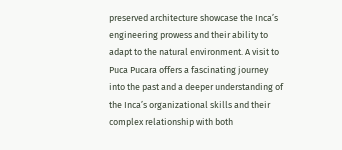preserved architecture showcase the Inca’s engineering prowess and their ability to adapt to the natural environment. A visit to Puca Pucara offers a fascinating journey into the past and a deeper understanding of the Inca’s organizational skills and their complex relationship with both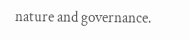nature and governance.